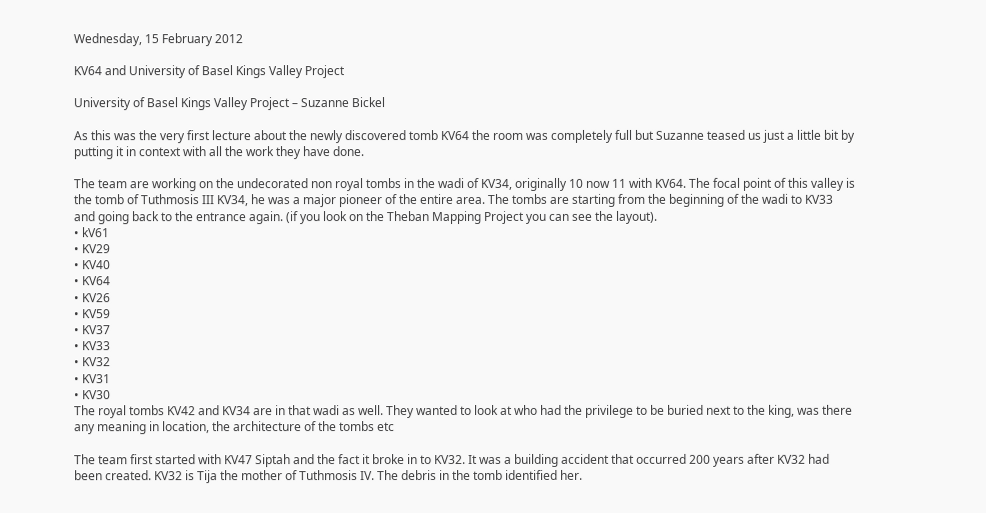Wednesday, 15 February 2012

KV64 and University of Basel Kings Valley Project

University of Basel Kings Valley Project – Suzanne Bickel

As this was the very first lecture about the newly discovered tomb KV64 the room was completely full but Suzanne teased us just a little bit by putting it in context with all the work they have done.

The team are working on the undecorated non royal tombs in the wadi of KV34, originally 10 now 11 with KV64. The focal point of this valley is the tomb of Tuthmosis III KV34, he was a major pioneer of the entire area. The tombs are starting from the beginning of the wadi to KV33 and going back to the entrance again. (if you look on the Theban Mapping Project you can see the layout).
• kV61
• KV29
• KV40
• KV64
• KV26
• KV59
• KV37
• KV33
• KV32
• KV31
• KV30
The royal tombs KV42 and KV34 are in that wadi as well. They wanted to look at who had the privilege to be buried next to the king, was there any meaning in location, the architecture of the tombs etc

The team first started with KV47 Siptah and the fact it broke in to KV32. It was a building accident that occurred 200 years after KV32 had been created. KV32 is Tija the mother of Tuthmosis IV. The debris in the tomb identified her.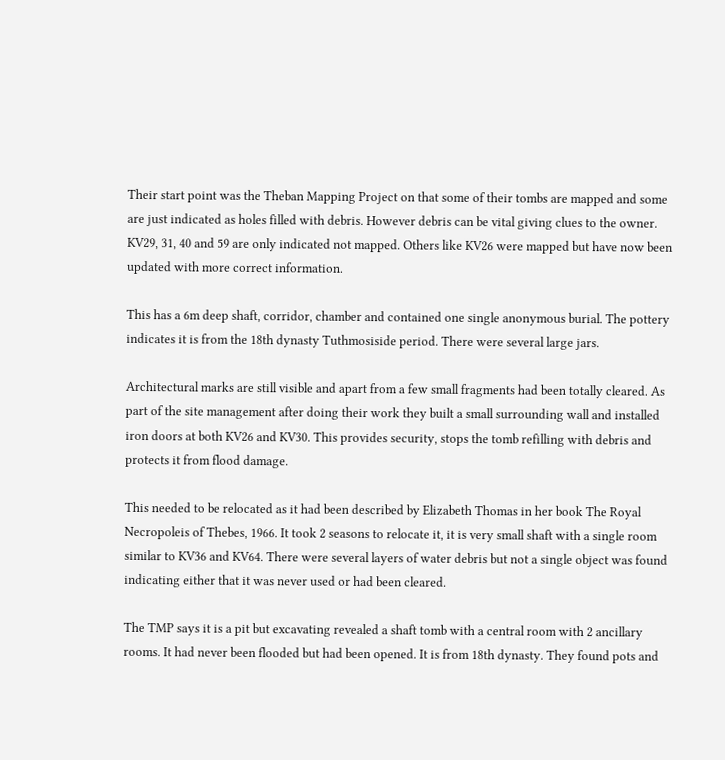Their start point was the Theban Mapping Project on that some of their tombs are mapped and some are just indicated as holes filled with debris. However debris can be vital giving clues to the owner. KV29, 31, 40 and 59 are only indicated not mapped. Others like KV26 were mapped but have now been updated with more correct information.

This has a 6m deep shaft, corridor, chamber and contained one single anonymous burial. The pottery indicates it is from the 18th dynasty Tuthmosiside period. There were several large jars.

Architectural marks are still visible and apart from a few small fragments had been totally cleared. As part of the site management after doing their work they built a small surrounding wall and installed iron doors at both KV26 and KV30. This provides security, stops the tomb refilling with debris and protects it from flood damage.

This needed to be relocated as it had been described by Elizabeth Thomas in her book The Royal Necropoleis of Thebes, 1966. It took 2 seasons to relocate it, it is very small shaft with a single room similar to KV36 and KV64. There were several layers of water debris but not a single object was found indicating either that it was never used or had been cleared.

The TMP says it is a pit but excavating revealed a shaft tomb with a central room with 2 ancillary rooms. It had never been flooded but had been opened. It is from 18th dynasty. They found pots and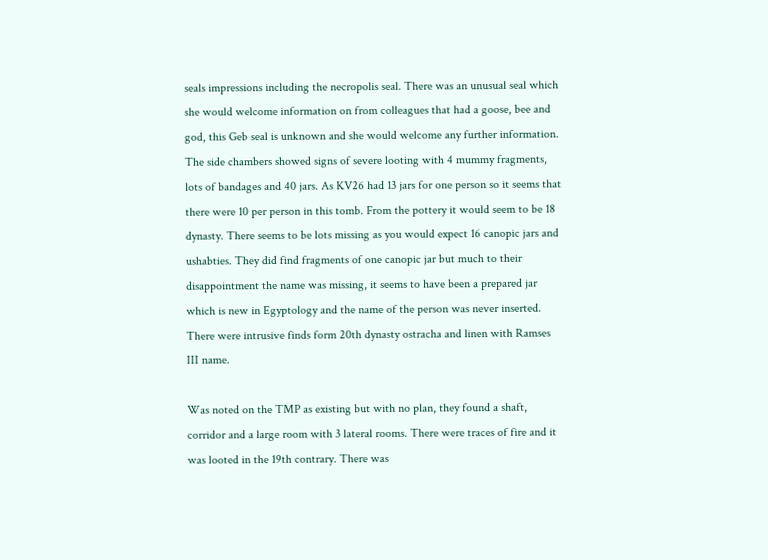seals impressions including the necropolis seal. There was an unusual seal which she would welcome information on from colleagues that had a goose, bee and god, this Geb seal is unknown and she would welcome any further information. The side chambers showed signs of severe looting with 4 mummy fragments, lots of bandages and 40 jars. As KV26 had 13 jars for one person so it seems that there were 10 per person in this tomb. From the pottery it would seem to be 18 dynasty. There seems to be lots missing as you would expect 16 canopic jars and ushabties. They did find fragments of one canopic jar but much to their disappointment the name was missing, it seems to have been a prepared jar which is new in Egyptology and the name of the person was never inserted. There were intrusive finds form 20th dynasty ostracha and linen with Ramses III name.

Was noted on the TMP as existing but with no plan, they found a shaft, corridor and a large room with 3 lateral rooms. There were traces of fire and it was looted in the 19th contrary. There was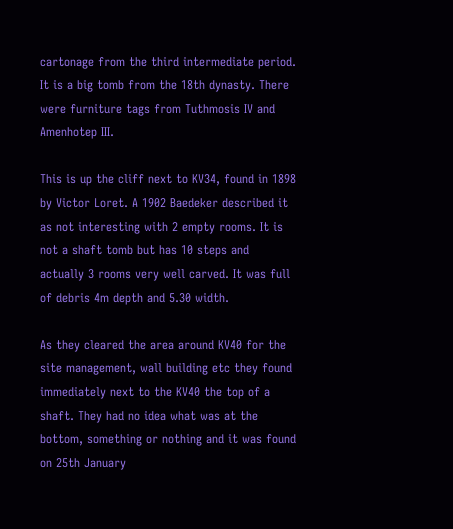cartonage from the third intermediate period. It is a big tomb from the 18th dynasty. There were furniture tags from Tuthmosis IV and Amenhotep III.

This is up the cliff next to KV34, found in 1898 by Victor Loret. A 1902 Baedeker described it as not interesting with 2 empty rooms. It is not a shaft tomb but has 10 steps and actually 3 rooms very well carved. It was full of debris 4m depth and 5.30 width.

As they cleared the area around KV40 for the site management, wall building etc they found immediately next to the KV40 the top of a shaft. They had no idea what was at the bottom, something or nothing and it was found on 25th January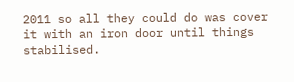2011 so all they could do was cover it with an iron door until things stabilised.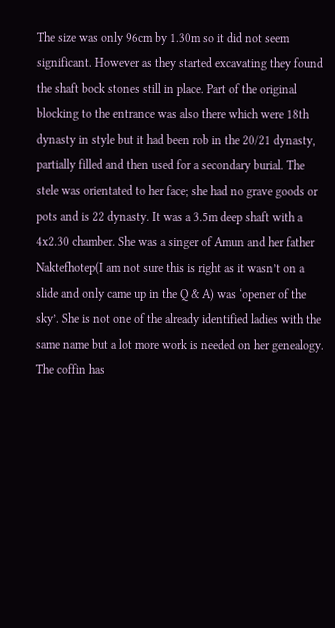The size was only 96cm by 1.30m so it did not seem significant. However as they started excavating they found the shaft bock stones still in place. Part of the original blocking to the entrance was also there which were 18th dynasty in style but it had been rob in the 20/21 dynasty, partially filled and then used for a secondary burial. The stele was orientated to her face; she had no grave goods or pots and is 22 dynasty. It was a 3.5m deep shaft with a 4x2.30 chamber. She was a singer of Amun and her father Naktefhotep(I am not sure this is right as it wasn’t on a slide and only came up in the Q & A) was ‘opener of the sky’. She is not one of the already identified ladies with the same name but a lot more work is needed on her genealogy. The coffin has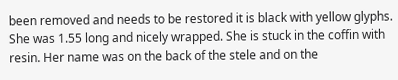been removed and needs to be restored it is black with yellow glyphs. She was 1.55 long and nicely wrapped. She is stuck in the coffin with resin. Her name was on the back of the stele and on the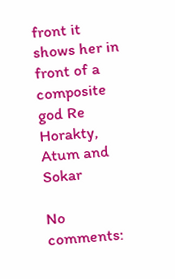front it shows her in front of a composite god Re Horakty, Atum and Sokar

No comments: